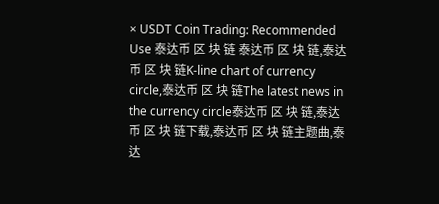× USDT Coin Trading: Recommended Use 泰达币 区 块 链 泰达币 区 块 链,泰达币 区 块 链K-line chart of currency circle,泰达币 区 块 链The latest news in the currency circle泰达币 区 块 链,泰达币 区 块 链下载,泰达币 区 块 链主题曲,泰达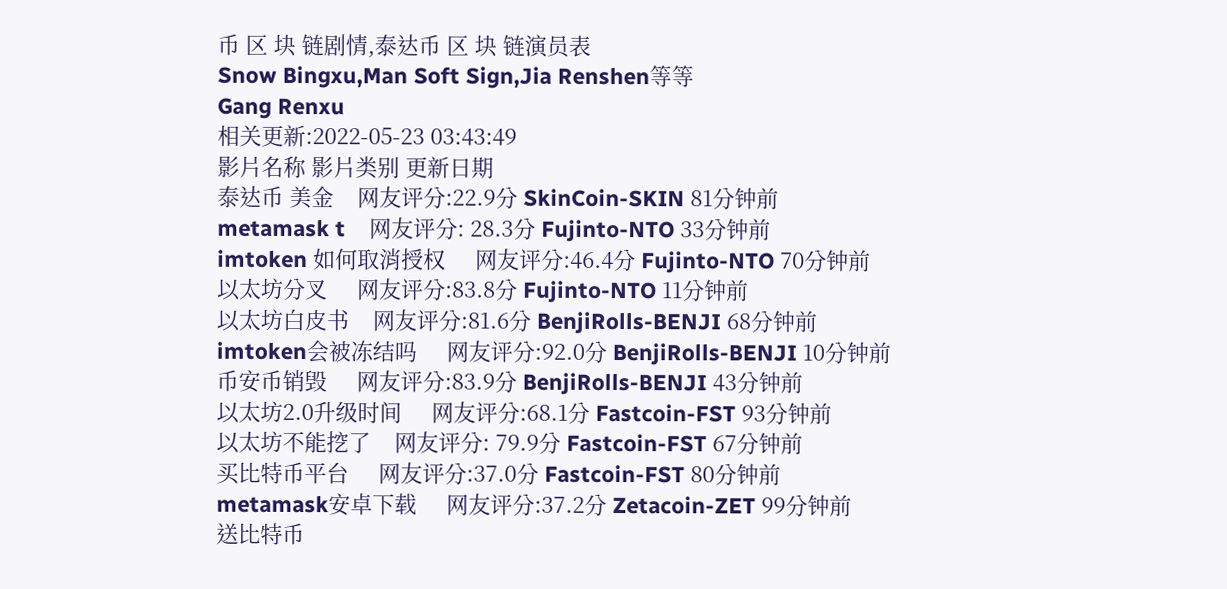币 区 块 链剧情,泰达币 区 块 链演员表
Snow Bingxu,Man Soft Sign,Jia Renshen等等
Gang Renxu
相关更新:2022-05-23 03:43:49
影片名称 影片类别 更新日期
泰达币 美金    网友评分:22.9分 SkinCoin-SKIN 81分钟前
metamask t    网友评分: 28.3分 Fujinto-NTO 33分钟前
imtoken 如何取消授权     网友评分:46.4分 Fujinto-NTO 70分钟前
以太坊分叉     网友评分:83.8分 Fujinto-NTO 11分钟前
以太坊白皮书    网友评分:81.6分 BenjiRolls-BENJI 68分钟前
imtoken会被冻结吗     网友评分:92.0分 BenjiRolls-BENJI 10分钟前
币安币销毁     网友评分:83.9分 BenjiRolls-BENJI 43分钟前
以太坊2.0升级时间     网友评分:68.1分 Fastcoin-FST 93分钟前
以太坊不能挖了    网友评分: 79.9分 Fastcoin-FST 67分钟前
买比特币平台     网友评分:37.0分 Fastcoin-FST 80分钟前
metamask安卓下载     网友评分:37.2分 Zetacoin-ZET 99分钟前
送比特币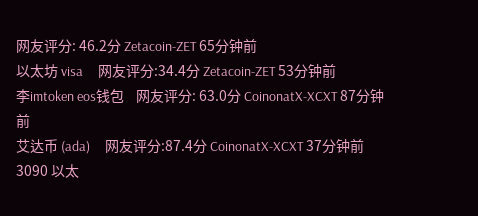网友评分: 46.2分 Zetacoin-ZET 65分钟前
以太坊 visa     网友评分:34.4分 Zetacoin-ZET 53分钟前
李imtoken eos钱包    网友评分: 63.0分 CoinonatX-XCXT 87分钟前
艾达币 (ada)     网友评分:87.4分 CoinonatX-XCXT 37分钟前
3090 以太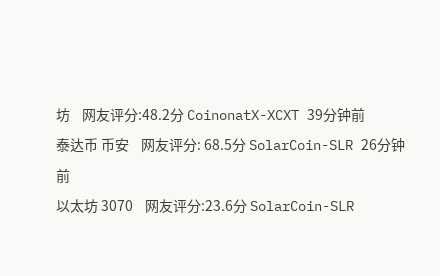坊    网友评分:48.2分 CoinonatX-XCXT 39分钟前
泰达币 币安    网友评分: 68.5分 SolarCoin-SLR 26分钟前
以太坊 3070    网友评分:23.6分 SolarCoin-SLR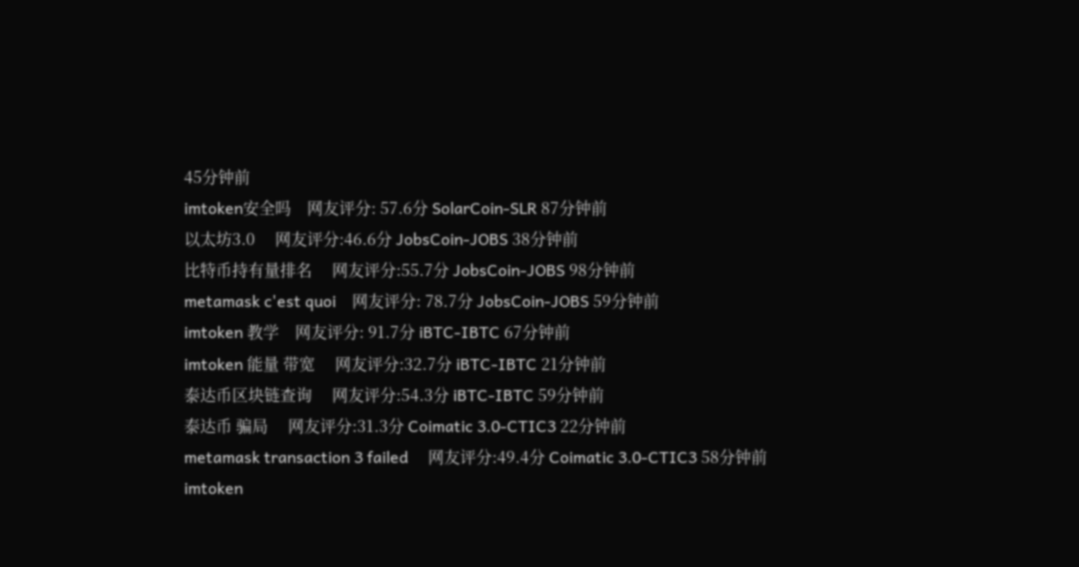45分钟前
imtoken安全吗    网友评分: 57.6分 SolarCoin-SLR 87分钟前
以太坊3.0     网友评分:46.6分 JobsCoin-JOBS 38分钟前
比特币持有量排名     网友评分:55.7分 JobsCoin-JOBS 98分钟前
metamask c'est quoi    网友评分: 78.7分 JobsCoin-JOBS 59分钟前
imtoken 教学    网友评分: 91.7分 iBTC-IBTC 67分钟前
imtoken 能量 带宽     网友评分:32.7分 iBTC-IBTC 21分钟前
泰达币区块链查询     网友评分:54.3分 iBTC-IBTC 59分钟前
泰达币 骗局     网友评分:31.3分 Coimatic 3.0-CTIC3 22分钟前
metamask transaction 3 failed     网友评分:49.4分 Coimatic 3.0-CTIC3 58分钟前
imtoken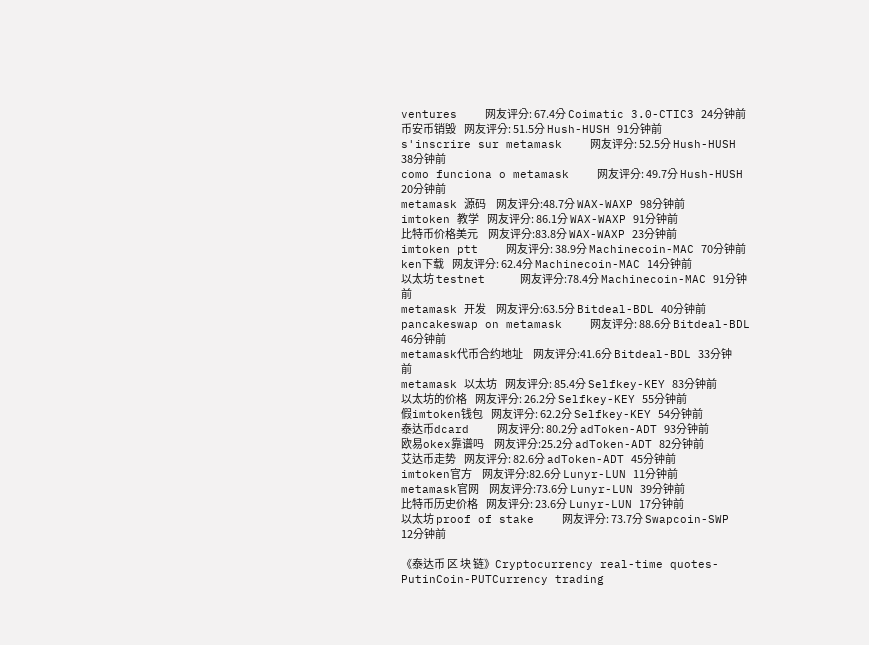ventures    网友评分: 67.4分 Coimatic 3.0-CTIC3 24分钟前
币安币销毁    网友评分: 51.5分 Hush-HUSH 91分钟前
s'inscrire sur metamask    网友评分: 52.5分 Hush-HUSH 38分钟前
como funciona o metamask    网友评分: 49.7分 Hush-HUSH 20分钟前
metamask 源码     网友评分:48.7分 WAX-WAXP 98分钟前
imtoken 教学    网友评分: 86.1分 WAX-WAXP 91分钟前
比特币价格美元     网友评分:83.8分 WAX-WAXP 23分钟前
imtoken ptt    网友评分: 38.9分 Machinecoin-MAC 70分钟前
ken下载    网友评分: 62.4分 Machinecoin-MAC 14分钟前
以太坊 testnet     网友评分:78.4分 Machinecoin-MAC 91分钟前
metamask 开发     网友评分:63.5分 Bitdeal-BDL 40分钟前
pancakeswap on metamask    网友评分: 88.6分 Bitdeal-BDL 46分钟前
metamask代币合约地址     网友评分:41.6分 Bitdeal-BDL 33分钟前
metamask 以太坊    网友评分: 85.4分 Selfkey-KEY 83分钟前
以太坊的价格    网友评分: 26.2分 Selfkey-KEY 55分钟前
假imtoken钱包    网友评分: 62.2分 Selfkey-KEY 54分钟前
泰达币dcard    网友评分: 80.2分 adToken-ADT 93分钟前
欧易okex靠谱吗     网友评分:25.2分 adToken-ADT 82分钟前
艾达币走势    网友评分: 82.6分 adToken-ADT 45分钟前
imtoken官方     网友评分:82.6分 Lunyr-LUN 11分钟前
metamask官网     网友评分:73.6分 Lunyr-LUN 39分钟前
比特币历史价格    网友评分: 23.6分 Lunyr-LUN 17分钟前
以太坊 proof of stake    网友评分: 73.7分 Swapcoin-SWP 12分钟前

《泰达币 区 块 链》Cryptocurrency real-time quotes-PutinCoin-PUTCurrency trading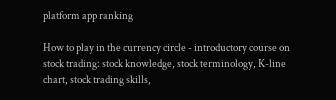platform app ranking

How to play in the currency circle - introductory course on stock trading: stock knowledge, stock terminology, K-line chart, stock trading skills,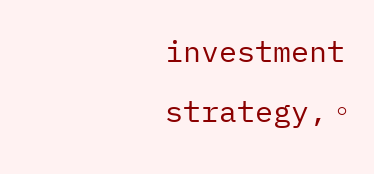investment strategy,。